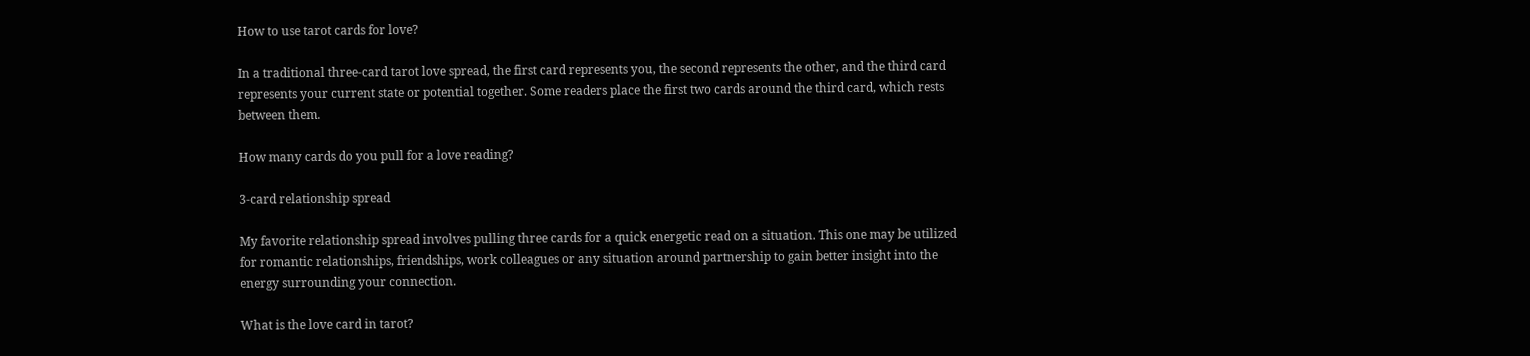How to use tarot cards for love?

In a traditional three-card tarot love spread, the first card represents you, the second represents the other, and the third card represents your current state or potential together. Some readers place the first two cards around the third card, which rests between them.

How many cards do you pull for a love reading?

3-card relationship spread

My favorite relationship spread involves pulling three cards for a quick energetic read on a situation. This one may be utilized for romantic relationships, friendships, work colleagues or any situation around partnership to gain better insight into the energy surrounding your connection.

What is the love card in tarot?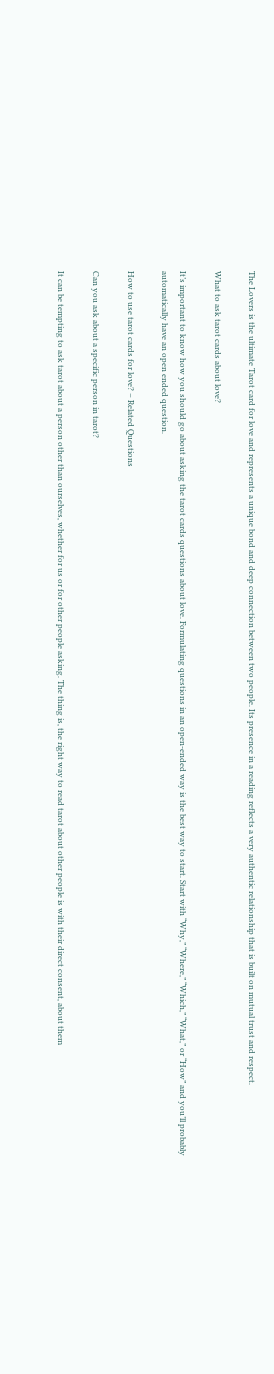The Lovers is the ultimate Tarot card for love and represents a unique bond and deep connection between two people. Its presence in a reading reflects a very authentic relationship that is built on mutual trust and respect.

What to ask tarot cards about love?

It’s important to know how you should go about asking the tarot cards questions about love. Formulating questions in an open-ended way is the best way to start. Start with “Why,” “Where,” “Which,” “What,” or “How” and you’ll probably automatically have an open ended question.

How to use tarot cards for love? – Related Questions

Can you ask about a specific person in tarot?

It can be tempting to ask tarot about a person other than ourselves, whether for us or for other people asking. The thing is, the right way to read tarot about other people is with their direct consent, about them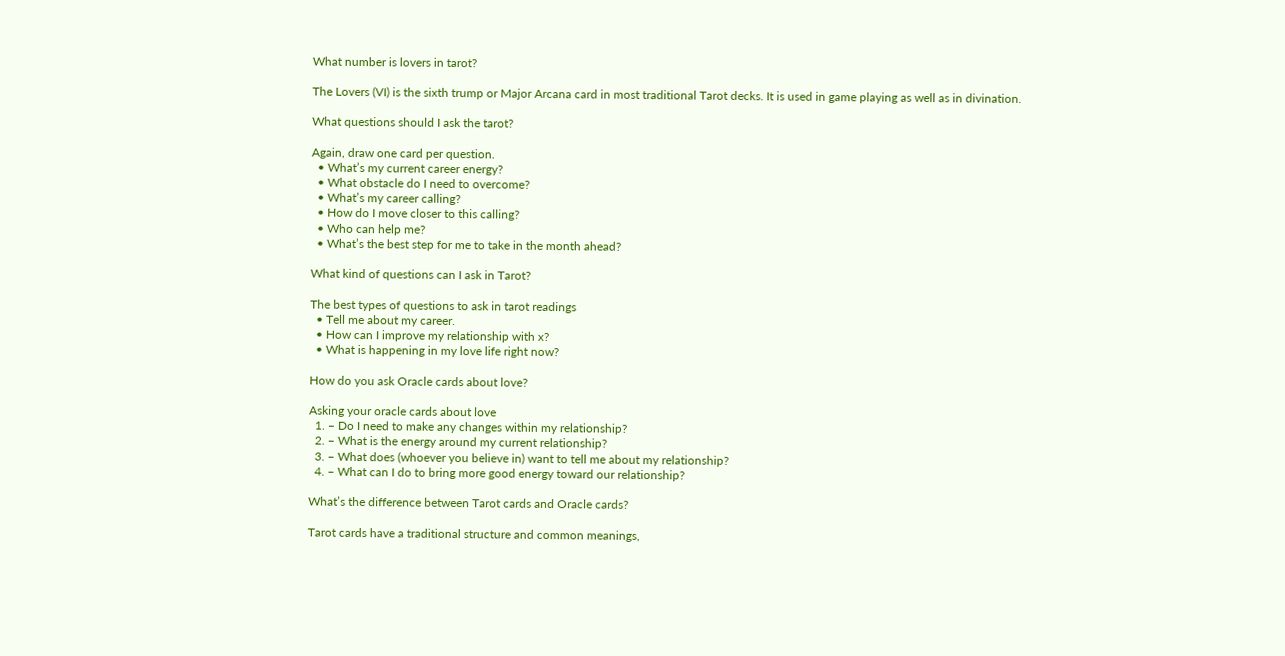What number is lovers in tarot?

The Lovers (VI) is the sixth trump or Major Arcana card in most traditional Tarot decks. It is used in game playing as well as in divination.

What questions should I ask the tarot?

Again, draw one card per question.
  • What’s my current career energy?
  • What obstacle do I need to overcome?
  • What’s my career calling?
  • How do I move closer to this calling?
  • Who can help me?
  • What’s the best step for me to take in the month ahead?

What kind of questions can I ask in Tarot?

The best types of questions to ask in tarot readings
  • Tell me about my career.
  • How can I improve my relationship with x?
  • What is happening in my love life right now?

How do you ask Oracle cards about love?

Asking your oracle cards about love
  1. – Do I need to make any changes within my relationship?
  2. – What is the energy around my current relationship?
  3. – What does (whoever you believe in) want to tell me about my relationship?
  4. – What can I do to bring more good energy toward our relationship?

What’s the difference between Tarot cards and Oracle cards?

Tarot cards have a traditional structure and common meanings,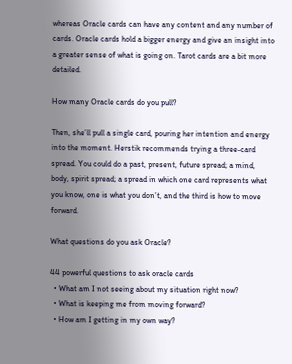whereas Oracle cards can have any content and any number of cards. Oracle cards hold a bigger energy and give an insight into a greater sense of what is going on. Tarot cards are a bit more detailed.

How many Oracle cards do you pull?

Then, she’ll pull a single card, pouring her intention and energy into the moment. Herstik recommends trying a three-card spread. You could do a past, present, future spread; a mind, body, spirit spread; a spread in which one card represents what you know, one is what you don’t, and the third is how to move forward.

What questions do you ask Oracle?

44 powerful questions to ask oracle cards
  • What am I not seeing about my situation right now?
  • What is keeping me from moving forward?
  • How am I getting in my own way?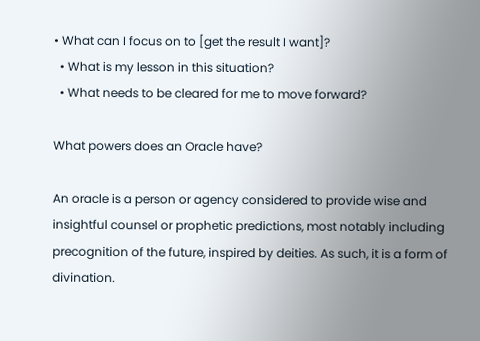• What can I focus on to [get the result I want]?
  • What is my lesson in this situation?
  • What needs to be cleared for me to move forward?

What powers does an Oracle have?

An oracle is a person or agency considered to provide wise and insightful counsel or prophetic predictions, most notably including precognition of the future, inspired by deities. As such, it is a form of divination.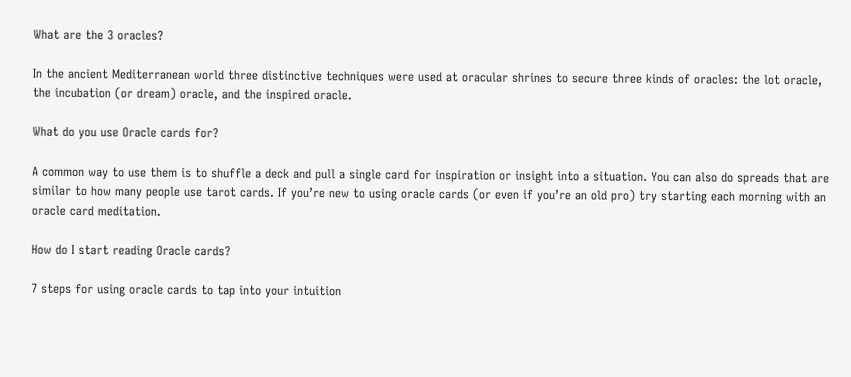What are the 3 oracles?

In the ancient Mediterranean world three distinctive techniques were used at oracular shrines to secure three kinds of oracles: the lot oracle, the incubation (or dream) oracle, and the inspired oracle.

What do you use Oracle cards for?

A common way to use them is to shuffle a deck and pull a single card for inspiration or insight into a situation. You can also do spreads that are similar to how many people use tarot cards. If you’re new to using oracle cards (or even if you’re an old pro) try starting each morning with an oracle card meditation.

How do I start reading Oracle cards?

7 steps for using oracle cards to tap into your intuition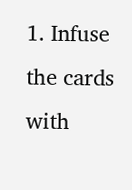1. Infuse the cards with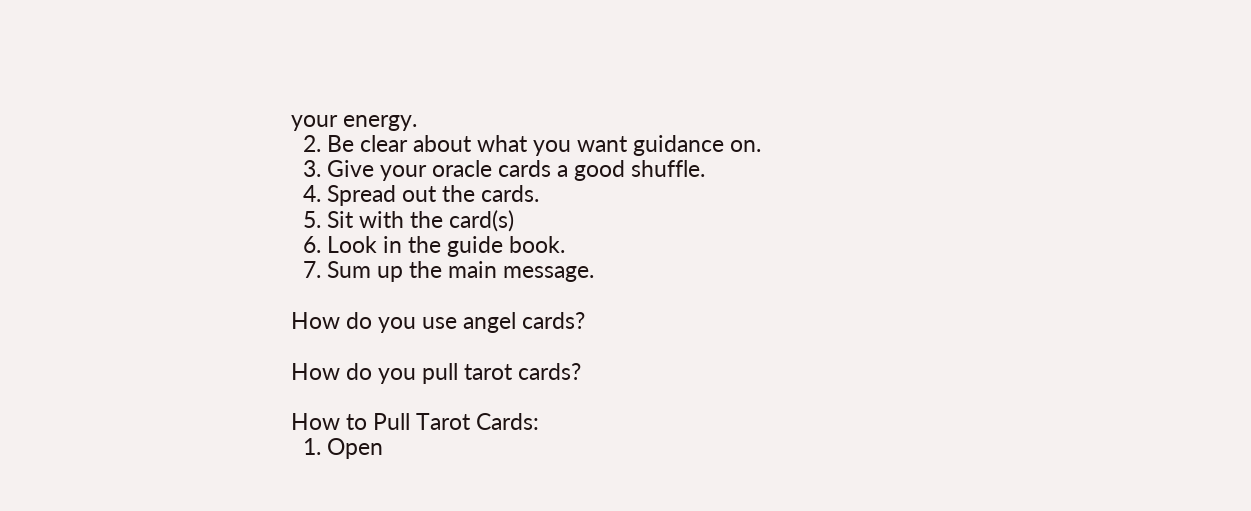your energy.
  2. Be clear about what you want guidance on.
  3. Give your oracle cards a good shuffle.
  4. Spread out the cards.
  5. Sit with the card(s)
  6. Look in the guide book.
  7. Sum up the main message.

How do you use angel cards?

How do you pull tarot cards?

How to Pull Tarot Cards:
  1. Open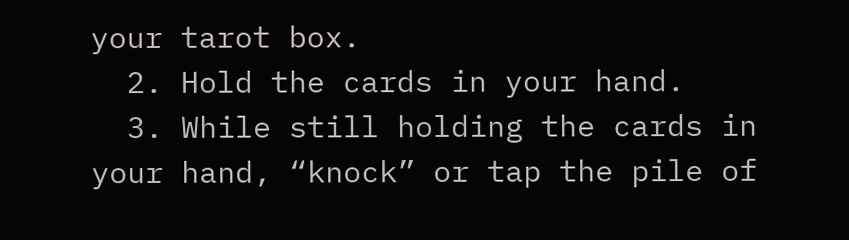your tarot box.
  2. Hold the cards in your hand.
  3. While still holding the cards in your hand, “knock” or tap the pile of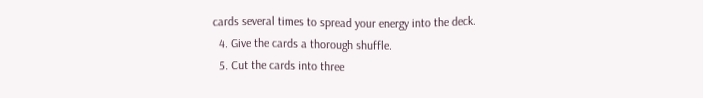cards several times to spread your energy into the deck.
  4. Give the cards a thorough shuffle.
  5. Cut the cards into three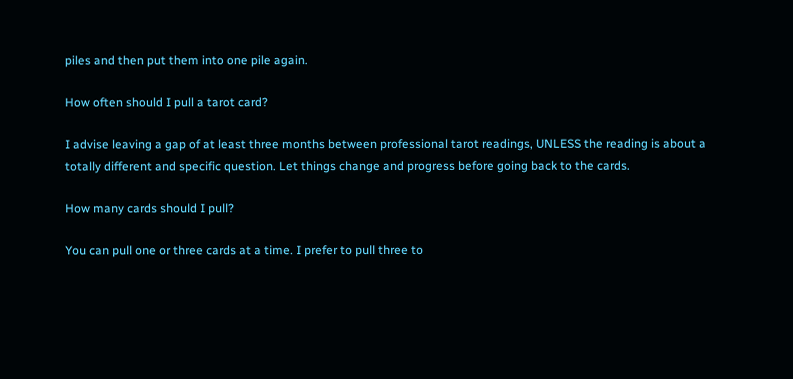piles and then put them into one pile again.

How often should I pull a tarot card?

I advise leaving a gap of at least three months between professional tarot readings, UNLESS the reading is about a totally different and specific question. Let things change and progress before going back to the cards.

How many cards should I pull?

You can pull one or three cards at a time. I prefer to pull three to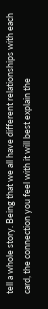tell a whole story. Being that we all have different relationships with each card, the connection you feel with it will best explain the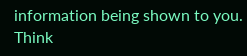information being shown to you. Think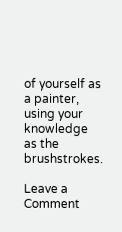of yourself as a painter, using your knowledge as the brushstrokes.

Leave a Comment